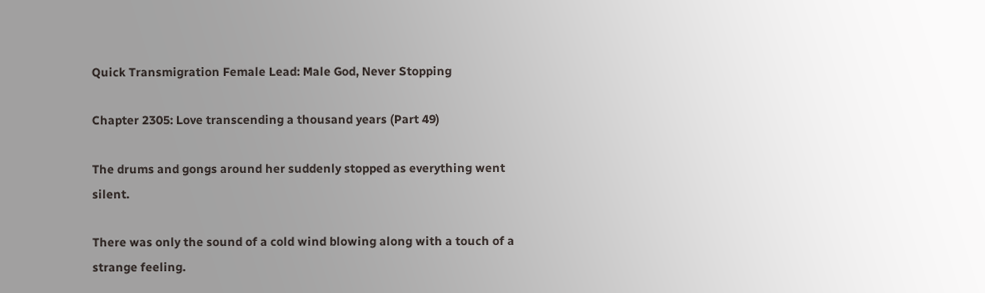Quick Transmigration Female Lead: Male God, Never Stopping

Chapter 2305: Love transcending a thousand years (Part 49)

The drums and gongs around her suddenly stopped as everything went silent.

There was only the sound of a cold wind blowing along with a touch of a strange feeling.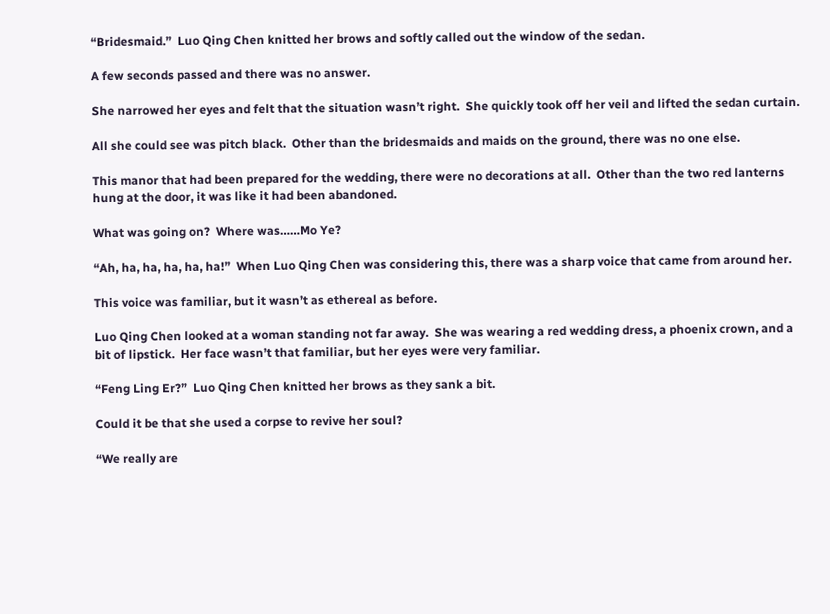“Bridesmaid.”  Luo Qing Chen knitted her brows and softly called out the window of the sedan.

A few seconds passed and there was no answer.

She narrowed her eyes and felt that the situation wasn’t right.  She quickly took off her veil and lifted the sedan curtain.

All she could see was pitch black.  Other than the bridesmaids and maids on the ground, there was no one else.

This manor that had been prepared for the wedding, there were no decorations at all.  Other than the two red lanterns hung at the door, it was like it had been abandoned.

What was going on?  Where was……Mo Ye?

“Ah, ha, ha, ha, ha, ha!”  When Luo Qing Chen was considering this, there was a sharp voice that came from around her.

This voice was familiar, but it wasn’t as ethereal as before.

Luo Qing Chen looked at a woman standing not far away.  She was wearing a red wedding dress, a phoenix crown, and a bit of lipstick.  Her face wasn’t that familiar, but her eyes were very familiar.

“Feng Ling Er?”  Luo Qing Chen knitted her brows as they sank a bit.

Could it be that she used a corpse to revive her soul?

“We really are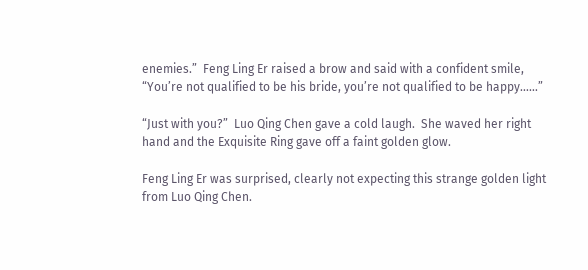enemies.”  Feng Ling Er raised a brow and said with a confident smile, “You’re not qualified to be his bride, you’re not qualified to be happy……”

“Just with you?”  Luo Qing Chen gave a cold laugh.  She waved her right hand and the Exquisite Ring gave off a faint golden glow.

Feng Ling Er was surprised, clearly not expecting this strange golden light from Luo Qing Chen.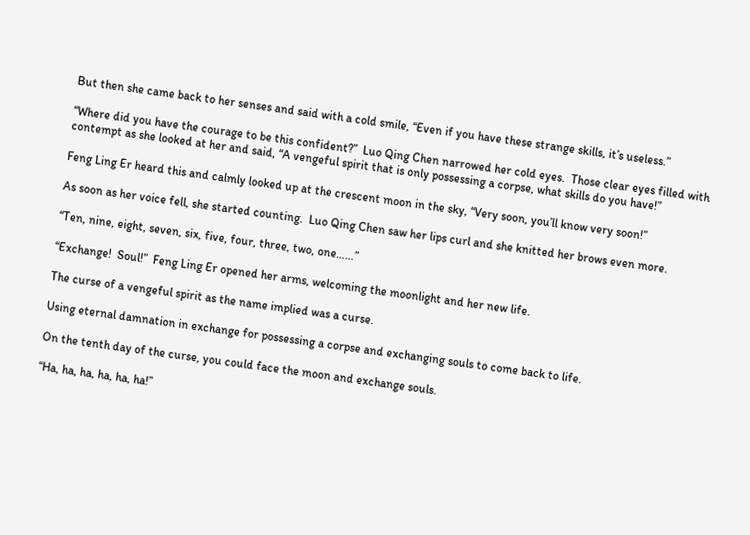But then she came back to her senses and said with a cold smile, “Even if you have these strange skills, it’s useless.”

“Where did you have the courage to be this confident?”  Luo Qing Chen narrowed her cold eyes.  Those clear eyes filled with contempt as she looked at her and said, “A vengeful spirit that is only possessing a corpse, what skills do you have!”

Feng Ling Er heard this and calmly looked up at the crescent moon in the sky, “Very soon, you’ll know very soon!”

As soon as her voice fell, she started counting.  Luo Qing Chen saw her lips curl and she knitted her brows even more.

“Ten, nine, eight, seven, six, five, four, three, two, one……”

“Exchange!  Soul!”  Feng Ling Er opened her arms, welcoming the moonlight and her new life.

The curse of a vengeful spirit as the name implied was a curse.

Using eternal damnation in exchange for possessing a corpse and exchanging souls to come back to life.

On the tenth day of the curse, you could face the moon and exchange souls.

“Ha, ha, ha, ha, ha, ha!”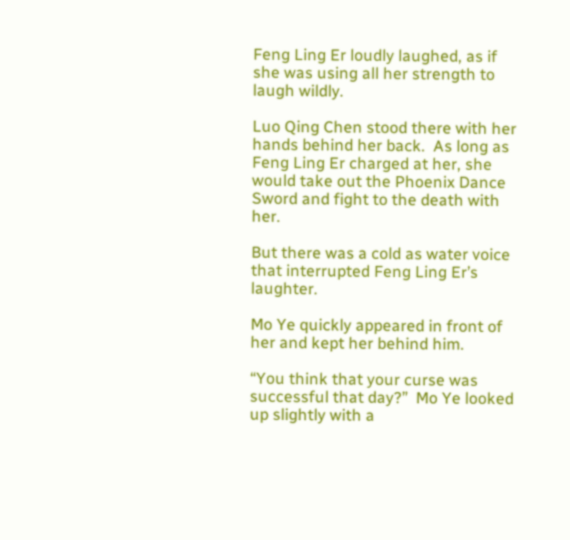Feng Ling Er loudly laughed, as if she was using all her strength to laugh wildly.

Luo Qing Chen stood there with her hands behind her back.  As long as Feng Ling Er charged at her, she would take out the Phoenix Dance Sword and fight to the death with her.

But there was a cold as water voice that interrupted Feng Ling Er’s laughter.

Mo Ye quickly appeared in front of her and kept her behind him.

“You think that your curse was successful that day?”  Mo Ye looked up slightly with a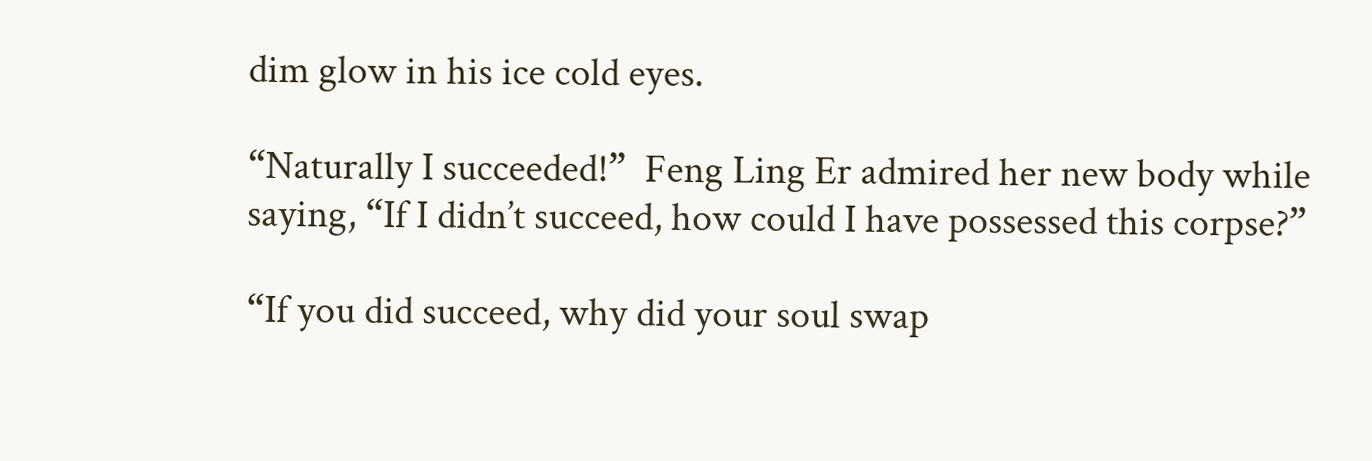dim glow in his ice cold eyes.

“Naturally I succeeded!”  Feng Ling Er admired her new body while saying, “If I didn’t succeed, how could I have possessed this corpse?”

“If you did succeed, why did your soul swap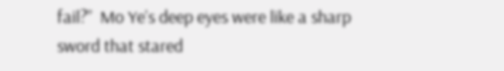fail?”  Mo Ye’s deep eyes were like a sharp sword that stared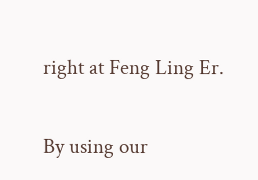right at Feng Ling Er.

By using our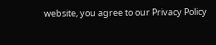website, you agree to our Privacy Policy